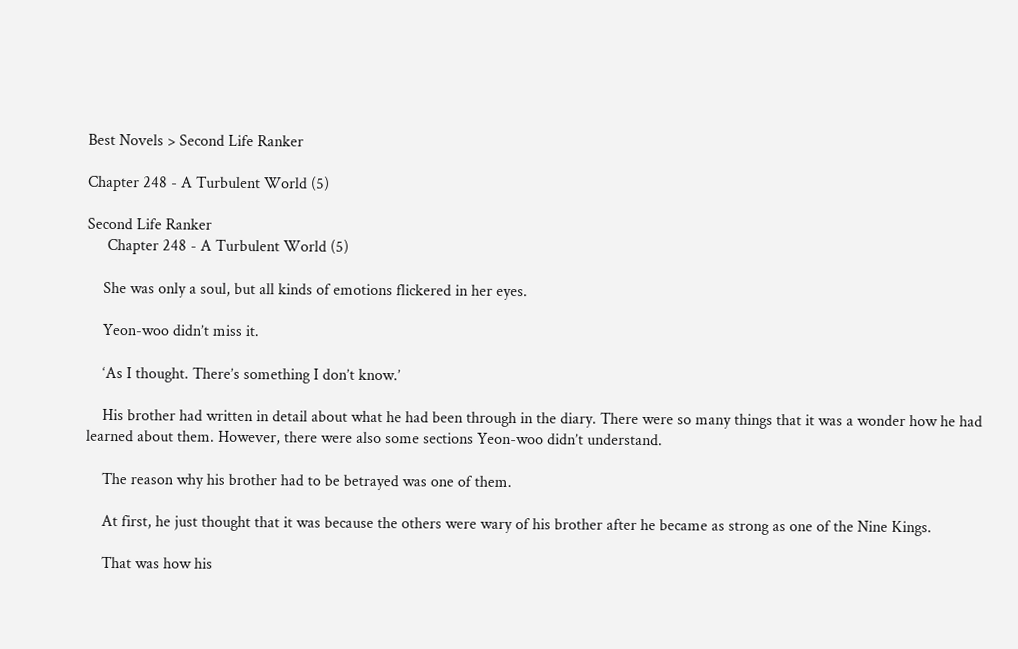Best Novels > Second Life Ranker

Chapter 248 - A Turbulent World (5)

Second Life Ranker
     Chapter 248 - A Turbulent World (5)

    She was only a soul, but all kinds of emotions flickered in her eyes.

    Yeon-woo didn’t miss it.

    ‘As I thought. There’s something I don’t know.’

    His brother had written in detail about what he had been through in the diary. There were so many things that it was a wonder how he had learned about them. However, there were also some sections Yeon-woo didn’t understand.

    The reason why his brother had to be betrayed was one of them.

    At first, he just thought that it was because the others were wary of his brother after he became as strong as one of the Nine Kings.

    That was how his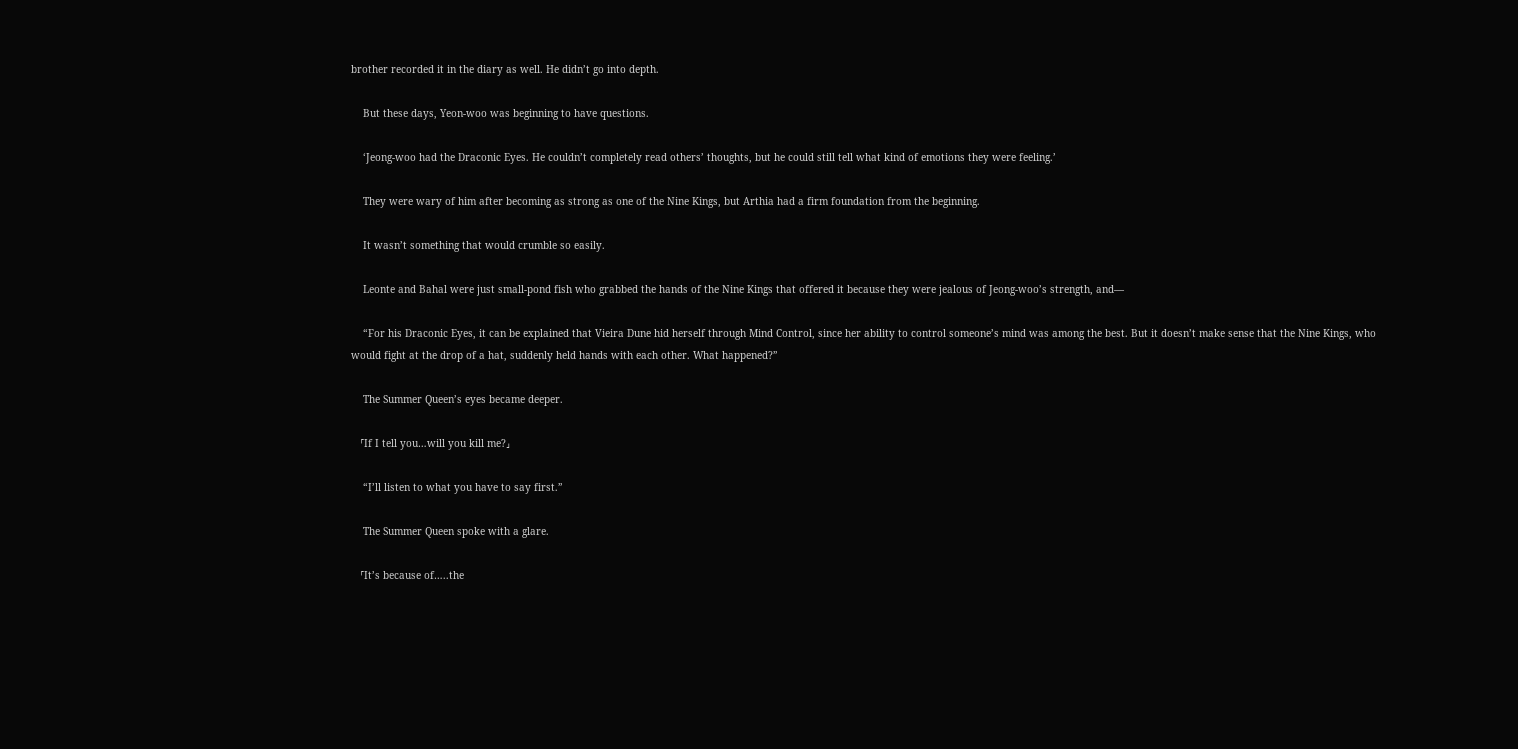brother recorded it in the diary as well. He didn’t go into depth.

    But these days, Yeon-woo was beginning to have questions.

    ‘Jeong-woo had the Draconic Eyes. He couldn’t completely read others’ thoughts, but he could still tell what kind of emotions they were feeling.’

    They were wary of him after becoming as strong as one of the Nine Kings, but Arthia had a firm foundation from the beginning.

    It wasn’t something that would crumble so easily.

    Leonte and Bahal were just small-pond fish who grabbed the hands of the Nine Kings that offered it because they were jealous of Jeong-woo’s strength, and—

    “For his Draconic Eyes, it can be explained that Vieira Dune hid herself through Mind Control, since her ability to control someone’s mind was among the best. But it doesn’t make sense that the Nine Kings, who would fight at the drop of a hat, suddenly held hands with each other. What happened?”

    The Summer Queen’s eyes became deeper.

    「If I tell you…will you kill me?」

    “I’ll listen to what you have to say first.”

    The Summer Queen spoke with a glare.

    「It’s because of…..the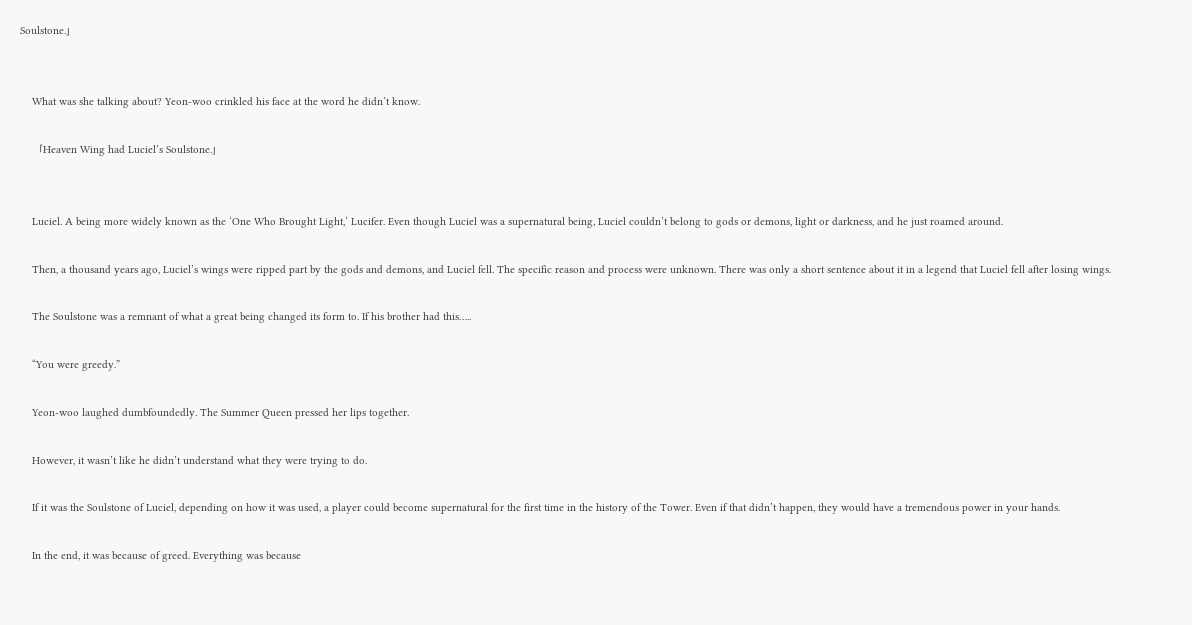Soulstone.」


    What was she talking about? Yeon-woo crinkled his face at the word he didn’t know.

    「Heaven Wing had Luciel’s Soulstone.」


    Luciel. A being more widely known as the ‘One Who Brought Light,’ Lucifer. Even though Luciel was a supernatural being, Luciel couldn’t belong to gods or demons, light or darkness, and he just roamed around.

    Then, a thousand years ago, Luciel’s wings were ripped part by the gods and demons, and Luciel fell. The specific reason and process were unknown. There was only a short sentence about it in a legend that Luciel fell after losing wings.

    The Soulstone was a remnant of what a great being changed its form to. If his brother had this…..

    “You were greedy.”

    Yeon-woo laughed dumbfoundedly. The Summer Queen pressed her lips together.

    However, it wasn’t like he didn’t understand what they were trying to do.

    If it was the Soulstone of Luciel, depending on how it was used, a player could become supernatural for the first time in the history of the Tower. Even if that didn’t happen, they would have a tremendous power in your hands.

    In the end, it was because of greed. Everything was because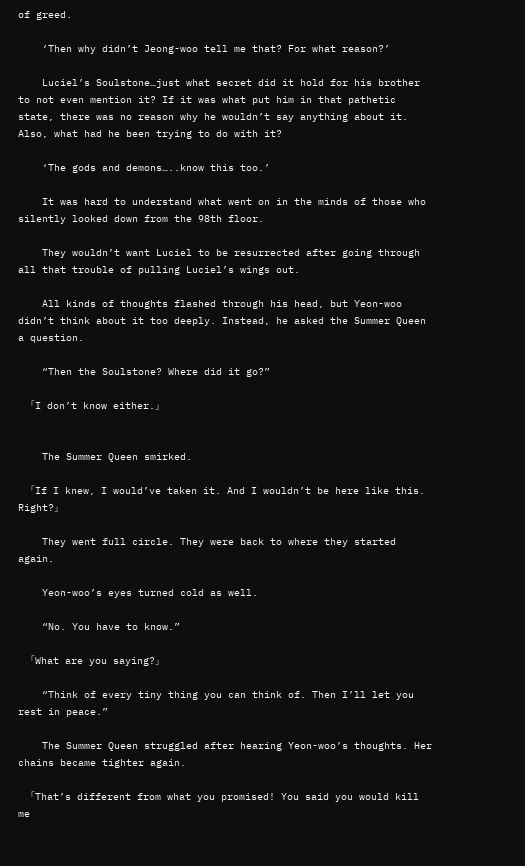of greed.

    ‘Then why didn’t Jeong-woo tell me that? For what reason?’

    Luciel’s Soulstone…just what secret did it hold for his brother to not even mention it? If it was what put him in that pathetic state, there was no reason why he wouldn’t say anything about it. Also, what had he been trying to do with it?

    ‘The gods and demons…..know this too.’

    It was hard to understand what went on in the minds of those who silently looked down from the 98th floor.

    They wouldn’t want Luciel to be resurrected after going through all that trouble of pulling Luciel’s wings out.

    All kinds of thoughts flashed through his head, but Yeon-woo didn’t think about it too deeply. Instead, he asked the Summer Queen a question.

    “Then the Soulstone? Where did it go?”

    「I don’t know either.」


    The Summer Queen smirked.

    「If I knew, I would’ve taken it. And I wouldn’t be here like this. Right?」

    They went full circle. They were back to where they started again.

    Yeon-woo’s eyes turned cold as well.

    “No. You have to know.”

    「What are you saying?」

    “Think of every tiny thing you can think of. Then I’ll let you rest in peace.”

    The Summer Queen struggled after hearing Yeon-woo’s thoughts. Her chains became tighter again.

    「That’s different from what you promised! You said you would kill me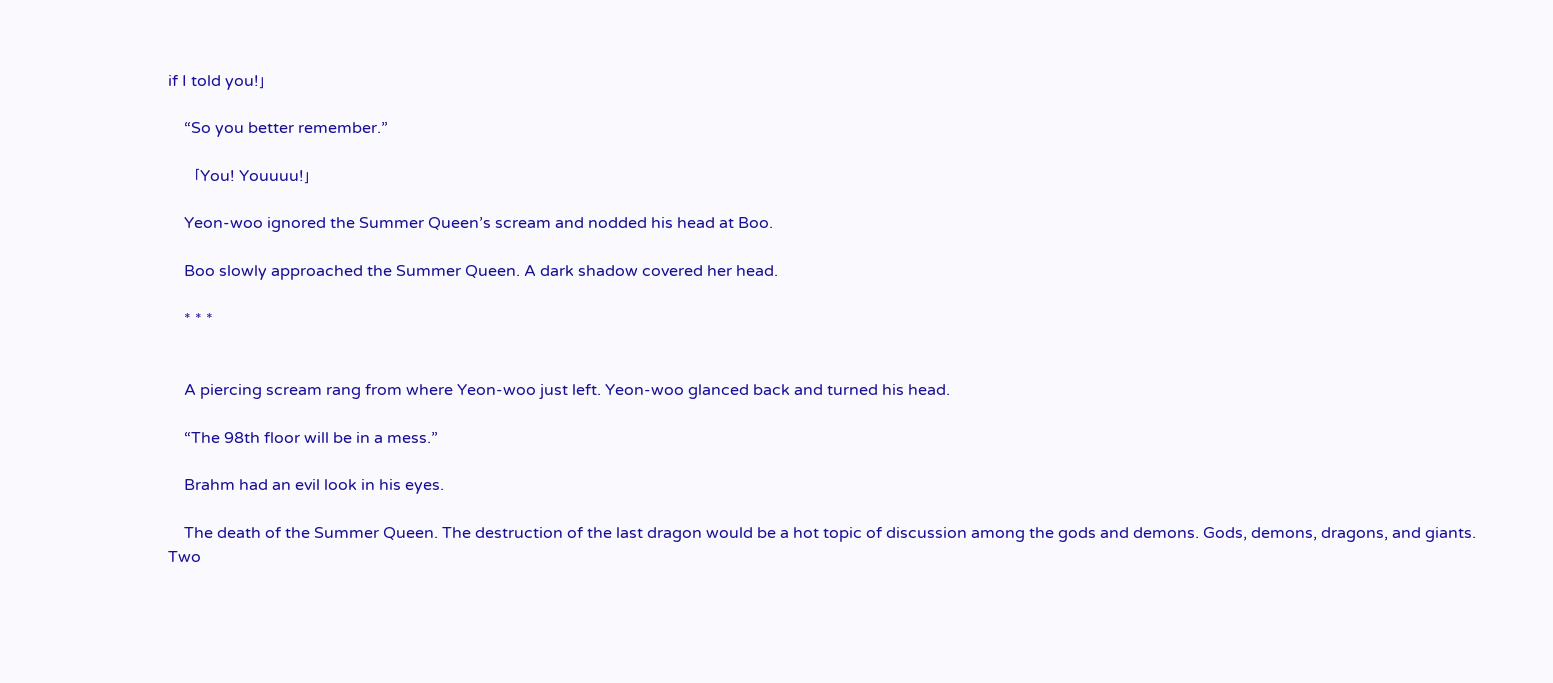if I told you!」

    “So you better remember.”

    「You! Youuuu!」

    Yeon-woo ignored the Summer Queen’s scream and nodded his head at Boo.

    Boo slowly approached the Summer Queen. A dark shadow covered her head.

    * * *


    A piercing scream rang from where Yeon-woo just left. Yeon-woo glanced back and turned his head.

    “The 98th floor will be in a mess.”

    Brahm had an evil look in his eyes.

    The death of the Summer Queen. The destruction of the last dragon would be a hot topic of discussion among the gods and demons. Gods, demons, dragons, and giants. Two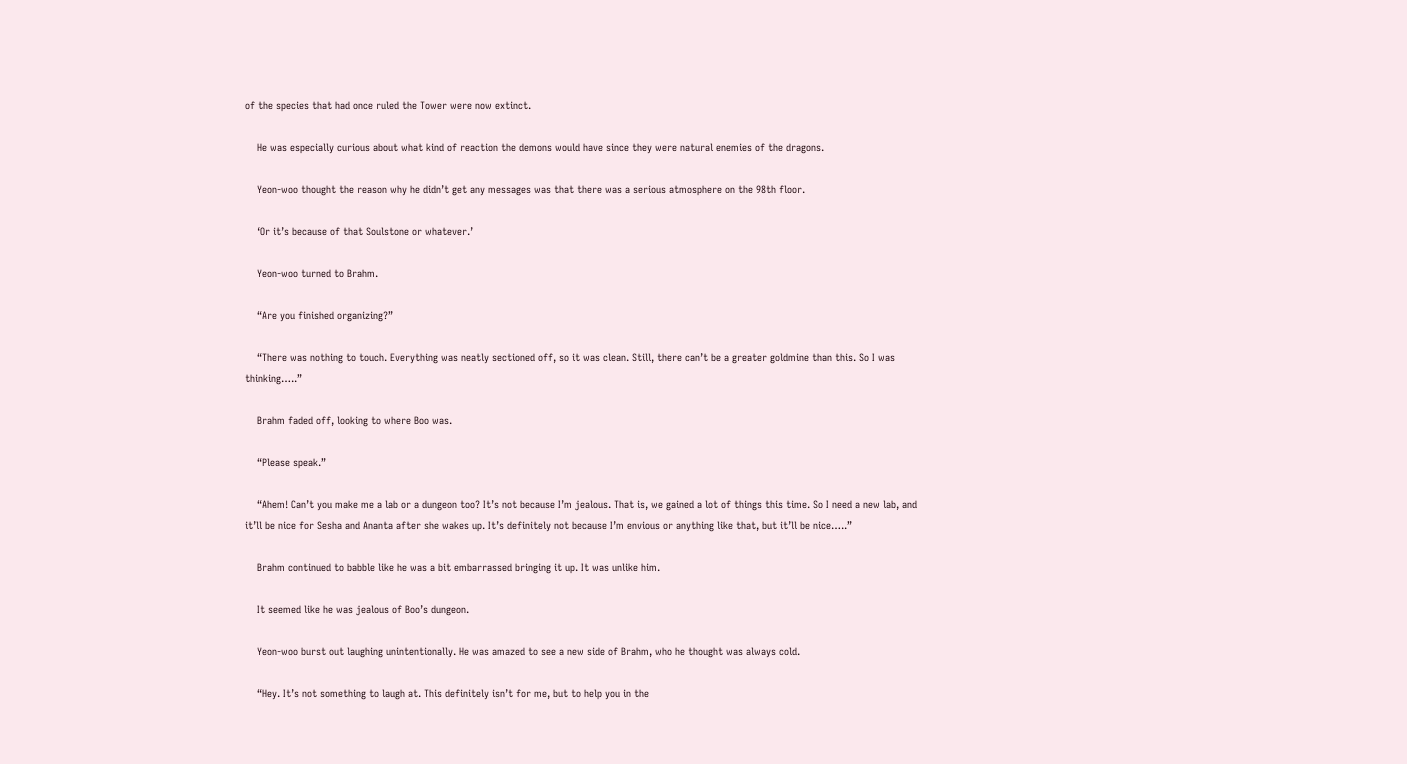of the species that had once ruled the Tower were now extinct.

    He was especially curious about what kind of reaction the demons would have since they were natural enemies of the dragons.

    Yeon-woo thought the reason why he didn’t get any messages was that there was a serious atmosphere on the 98th floor.

    ‘Or it’s because of that Soulstone or whatever.’

    Yeon-woo turned to Brahm.

    “Are you finished organizing?”

    “There was nothing to touch. Everything was neatly sectioned off, so it was clean. Still, there can’t be a greater goldmine than this. So I was thinking…..”

    Brahm faded off, looking to where Boo was.

    “Please speak.”

    “Ahem! Can’t you make me a lab or a dungeon too? It’s not because I’m jealous. That is, we gained a lot of things this time. So I need a new lab, and it’ll be nice for Sesha and Ananta after she wakes up. It’s definitely not because I’m envious or anything like that, but it’ll be nice…..”

    Brahm continued to babble like he was a bit embarrassed bringing it up. It was unlike him.

    It seemed like he was jealous of Boo’s dungeon.

    Yeon-woo burst out laughing unintentionally. He was amazed to see a new side of Brahm, who he thought was always cold.

    “Hey. It’s not something to laugh at. This definitely isn’t for me, but to help you in the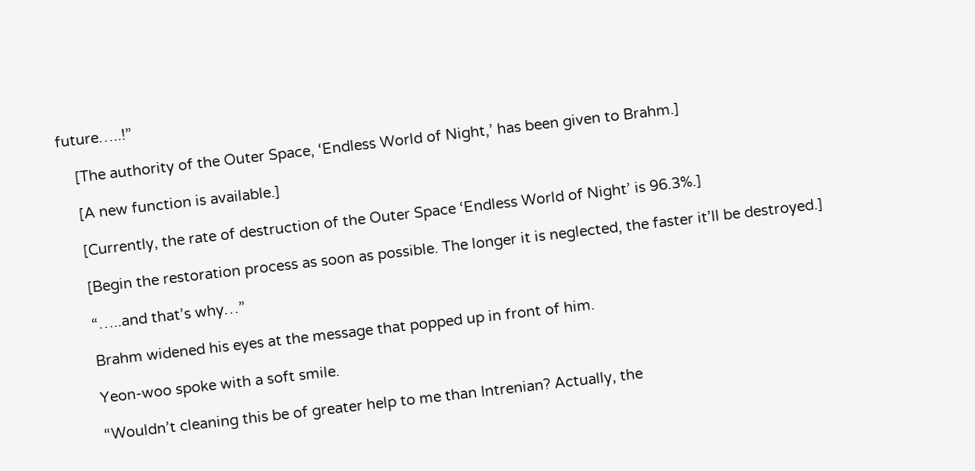future…..!”

    [The authority of the Outer Space, ‘Endless World of Night,’ has been given to Brahm.]

    [A new function is available.]

    [Currently, the rate of destruction of the Outer Space ‘Endless World of Night’ is 96.3%.]

    [Begin the restoration process as soon as possible. The longer it is neglected, the faster it’ll be destroyed.]

    “…..and that’s why…”

    Brahm widened his eyes at the message that popped up in front of him.

    Yeon-woo spoke with a soft smile.

    “Wouldn’t cleaning this be of greater help to me than Intrenian? Actually, the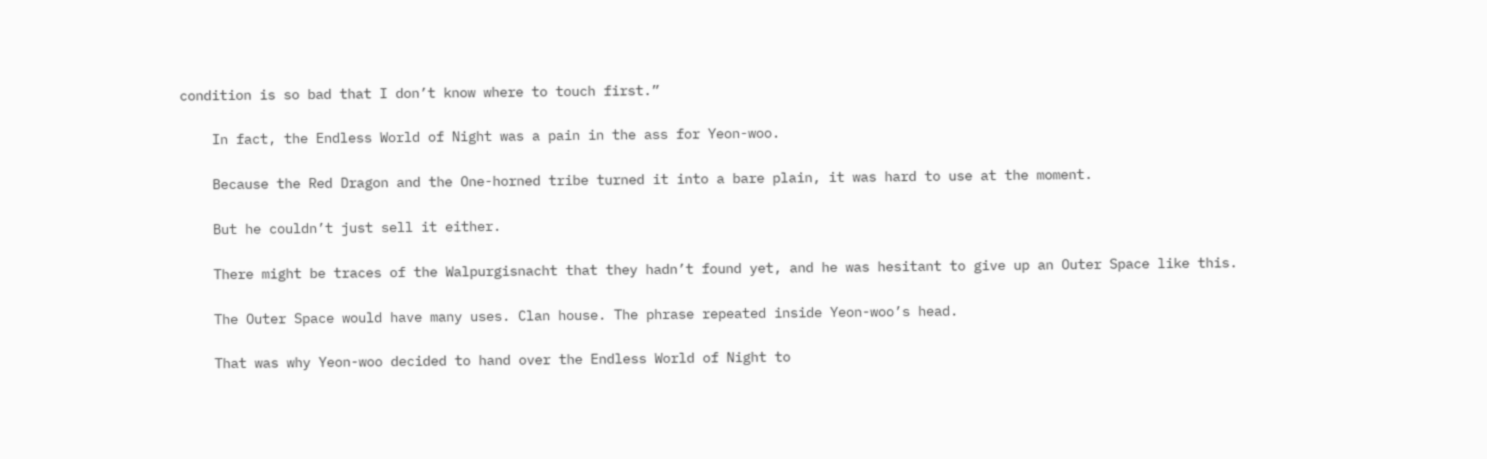condition is so bad that I don’t know where to touch first.”

    In fact, the Endless World of Night was a pain in the ass for Yeon-woo.

    Because the Red Dragon and the One-horned tribe turned it into a bare plain, it was hard to use at the moment.

    But he couldn’t just sell it either.

    There might be traces of the Walpurgisnacht that they hadn’t found yet, and he was hesitant to give up an Outer Space like this.

    The Outer Space would have many uses. Clan house. The phrase repeated inside Yeon-woo’s head.

    That was why Yeon-woo decided to hand over the Endless World of Night to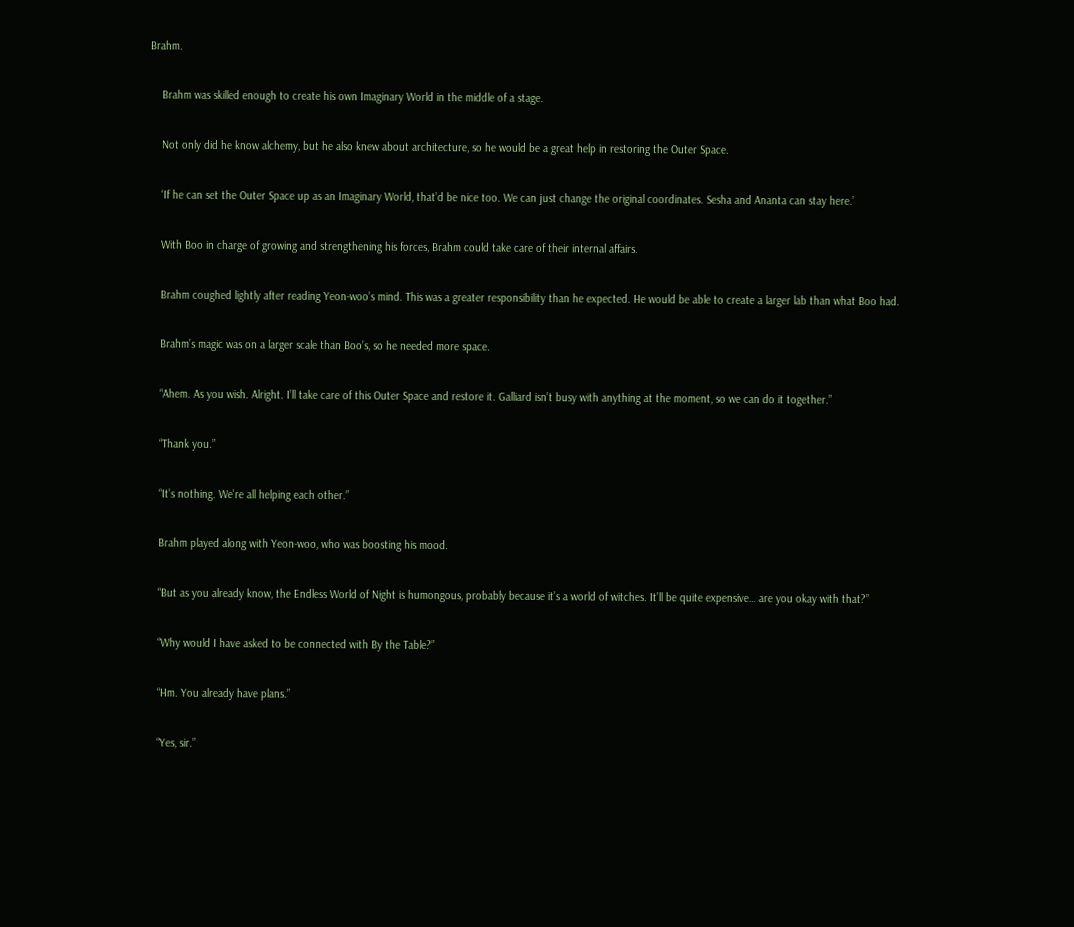Brahm.

    Brahm was skilled enough to create his own Imaginary World in the middle of a stage.

    Not only did he know alchemy, but he also knew about architecture, so he would be a great help in restoring the Outer Space.

    ‘If he can set the Outer Space up as an Imaginary World, that’d be nice too. We can just change the original coordinates. Sesha and Ananta can stay here.’

    With Boo in charge of growing and strengthening his forces, Brahm could take care of their internal affairs.

    Brahm coughed lightly after reading Yeon-woo’s mind. This was a greater responsibility than he expected. He would be able to create a larger lab than what Boo had.

    Brahm’s magic was on a larger scale than Boo’s, so he needed more space.

    “Ahem. As you wish. Alright. I’ll take care of this Outer Space and restore it. Galliard isn’t busy with anything at the moment, so we can do it together.”

    “Thank you.”

    “It’s nothing. We’re all helping each other.”

    Brahm played along with Yeon-woo, who was boosting his mood.

    “But as you already know, the Endless World of Night is humongous, probably because it’s a world of witches. It’ll be quite expensive… are you okay with that?”

    “Why would I have asked to be connected with By the Table?”

    “Hm. You already have plans.”

    “Yes, sir.”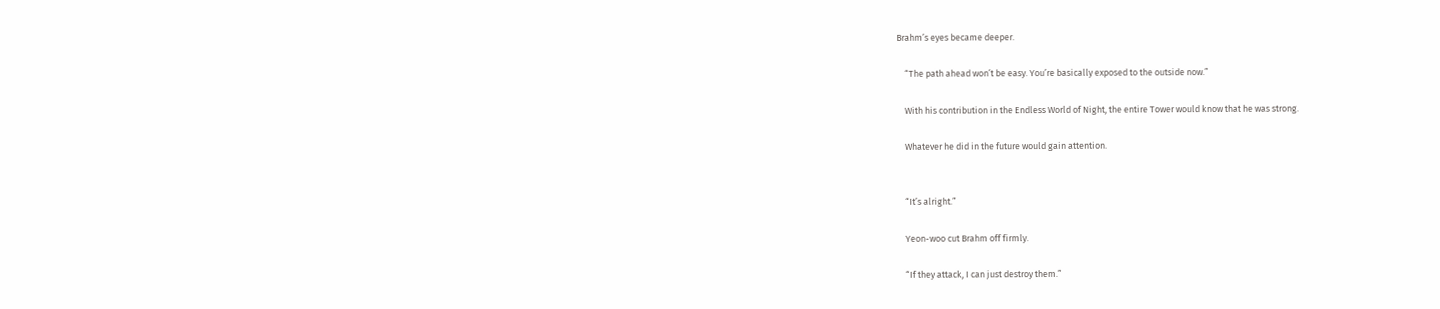Brahm’s eyes became deeper.

    “The path ahead won’t be easy. You’re basically exposed to the outside now.”

    With his contribution in the Endless World of Night, the entire Tower would know that he was strong.

    Whatever he did in the future would gain attention.


    “It’s alright.”

    Yeon-woo cut Brahm off firmly.

    “If they attack, I can just destroy them.”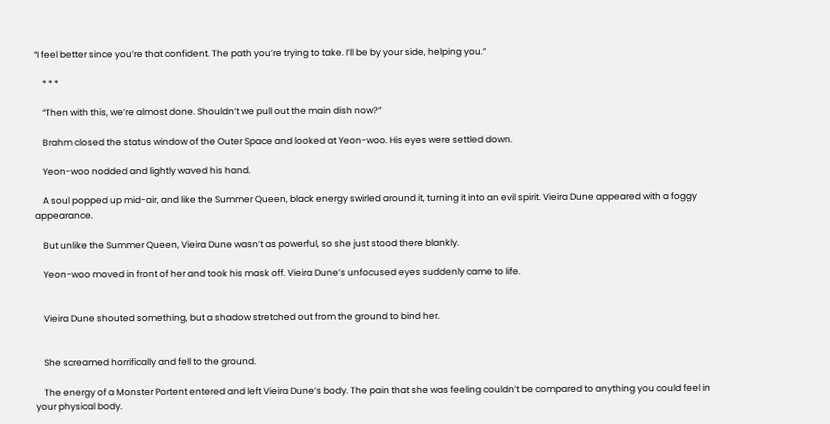“I feel better since you’re that confident. The path you’re trying to take. I’ll be by your side, helping you.”

    * * *

    “Then with this, we’re almost done. Shouldn’t we pull out the main dish now?”

    Brahm closed the status window of the Outer Space and looked at Yeon-woo. His eyes were settled down.

    Yeon-woo nodded and lightly waved his hand.

    A soul popped up mid-air, and like the Summer Queen, black energy swirled around it, turning it into an evil spirit. Vieira Dune appeared with a foggy appearance.

    But unlike the Summer Queen, Vieira Dune wasn’t as powerful, so she just stood there blankly.

    Yeon-woo moved in front of her and took his mask off. Vieira Dune’s unfocused eyes suddenly came to life.


    Vieira Dune shouted something, but a shadow stretched out from the ground to bind her.


    She screamed horrifically and fell to the ground.

    The energy of a Monster Portent entered and left Vieira Dune’s body. The pain that she was feeling couldn’t be compared to anything you could feel in your physical body.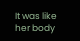It was like her body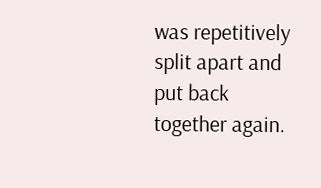was repetitively split apart and put back together again.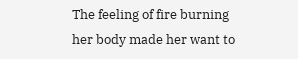The feeling of fire burning her body made her want to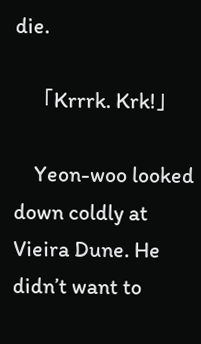die.

    「Krrrk. Krk!」

    Yeon-woo looked down coldly at Vieira Dune. He didn’t want to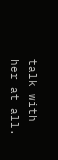talk with her at all.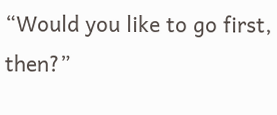“Would you like to go first, then?”